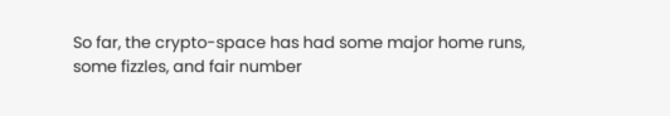So far, the crypto-space has had some major home runs, some fizzles, and fair number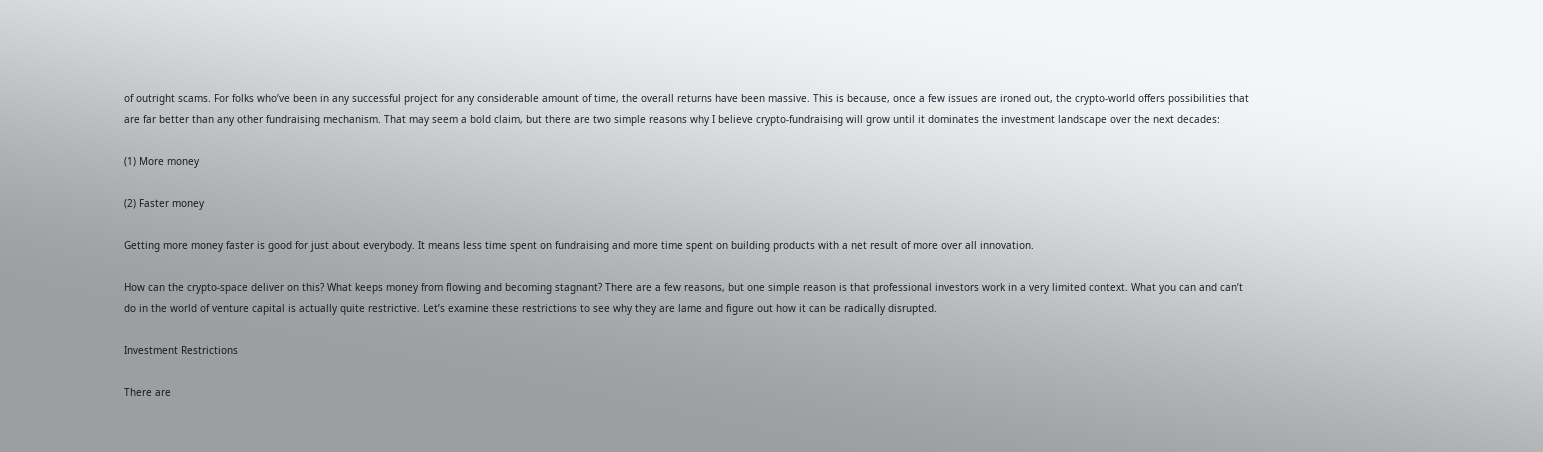of outright scams. For folks who’ve been in any successful project for any considerable amount of time, the overall returns have been massive. This is because, once a few issues are ironed out, the crypto-world offers possibilities that are far better than any other fundraising mechanism. That may seem a bold claim, but there are two simple reasons why I believe crypto-fundraising will grow until it dominates the investment landscape over the next decades:

(1) More money

(2) Faster money

Getting more money faster is good for just about everybody. It means less time spent on fundraising and more time spent on building products with a net result of more over all innovation.

How can the crypto-space deliver on this? What keeps money from flowing and becoming stagnant? There are a few reasons, but one simple reason is that professional investors work in a very limited context. What you can and can’t do in the world of venture capital is actually quite restrictive. Let’s examine these restrictions to see why they are lame and figure out how it can be radically disrupted.

Investment Restrictions

There are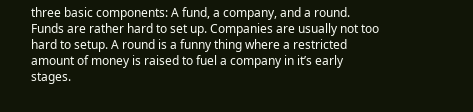three basic components: A fund, a company, and a round. Funds are rather hard to set up. Companies are usually not too hard to setup. A round is a funny thing where a restricted amount of money is raised to fuel a company in it’s early stages.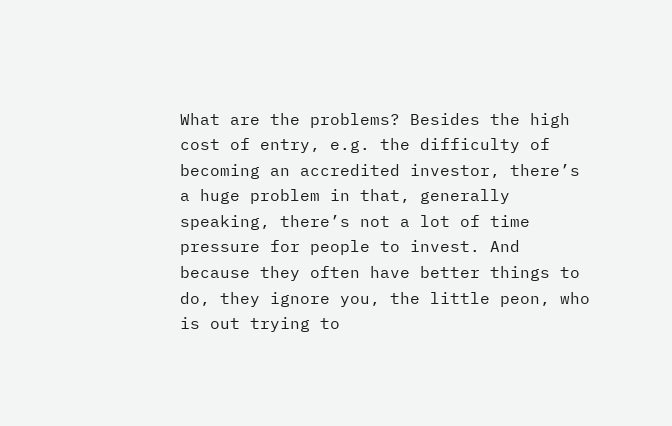What are the problems? Besides the high cost of entry, e.g. the difficulty of becoming an accredited investor, there’s a huge problem in that, generally speaking, there’s not a lot of time pressure for people to invest. And because they often have better things to do, they ignore you, the little peon, who is out trying to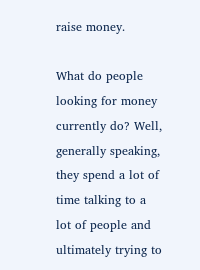raise money.

What do people looking for money currently do? Well, generally speaking, they spend a lot of time talking to a lot of people and ultimately trying to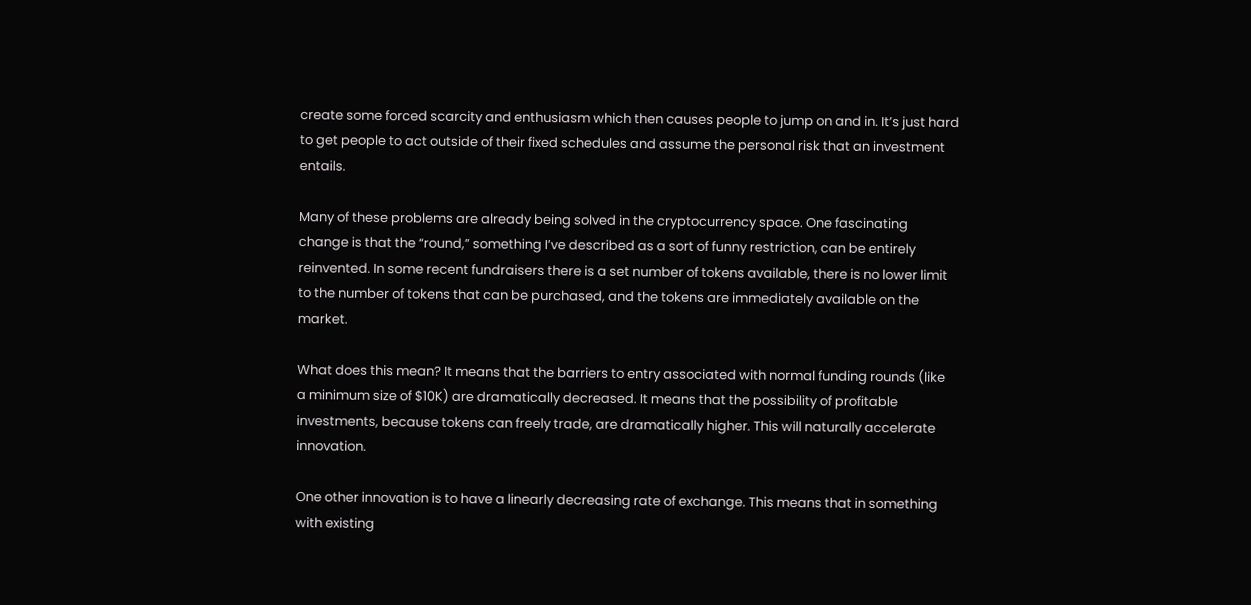create some forced scarcity and enthusiasm which then causes people to jump on and in. It’s just hard to get people to act outside of their fixed schedules and assume the personal risk that an investment entails.

Many of these problems are already being solved in the cryptocurrency space. One fascinating change is that the “round,” something I’ve described as a sort of funny restriction, can be entirely reinvented. In some recent fundraisers there is a set number of tokens available, there is no lower limit to the number of tokens that can be purchased, and the tokens are immediately available on the market.

What does this mean? It means that the barriers to entry associated with normal funding rounds (like a minimum size of $10K) are dramatically decreased. It means that the possibility of profitable investments, because tokens can freely trade, are dramatically higher. This will naturally accelerate innovation.

One other innovation is to have a linearly decreasing rate of exchange. This means that in something with existing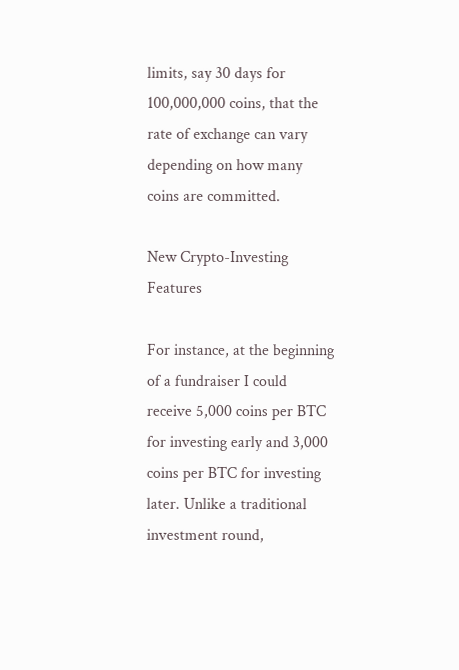limits, say 30 days for 100,000,000 coins, that the rate of exchange can vary depending on how many coins are committed.

New Crypto-Investing Features

For instance, at the beginning of a fundraiser I could receive 5,000 coins per BTC for investing early and 3,000 coins per BTC for investing later. Unlike a traditional investment round,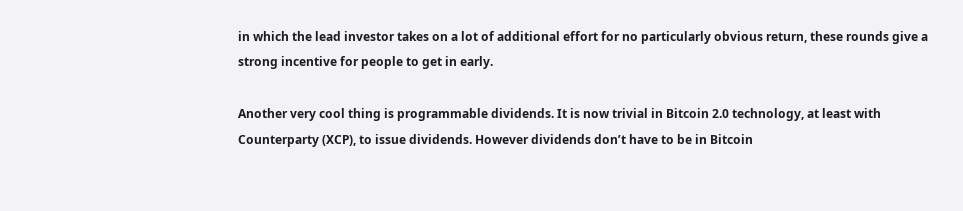in which the lead investor takes on a lot of additional effort for no particularly obvious return, these rounds give a strong incentive for people to get in early.

Another very cool thing is programmable dividends. It is now trivial in Bitcoin 2.0 technology, at least with Counterparty (XCP), to issue dividends. However dividends don’t have to be in Bitcoin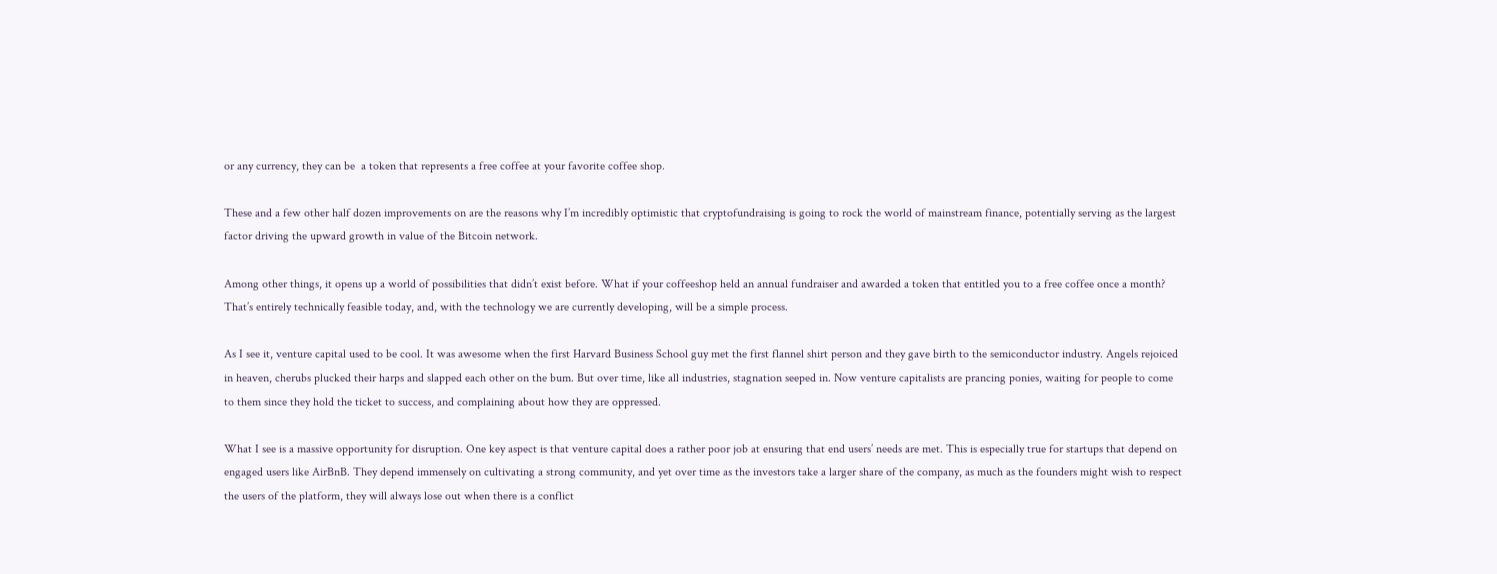or any currency, they can be  a token that represents a free coffee at your favorite coffee shop.

These and a few other half dozen improvements on are the reasons why I’m incredibly optimistic that cryptofundraising is going to rock the world of mainstream finance, potentially serving as the largest factor driving the upward growth in value of the Bitcoin network.

Among other things, it opens up a world of possibilities that didn’t exist before. What if your coffeeshop held an annual fundraiser and awarded a token that entitled you to a free coffee once a month? That’s entirely technically feasible today, and, with the technology we are currently developing, will be a simple process.

As I see it, venture capital used to be cool. It was awesome when the first Harvard Business School guy met the first flannel shirt person and they gave birth to the semiconductor industry. Angels rejoiced in heaven, cherubs plucked their harps and slapped each other on the bum. But over time, like all industries, stagnation seeped in. Now venture capitalists are prancing ponies, waiting for people to come to them since they hold the ticket to success, and complaining about how they are oppressed.

What I see is a massive opportunity for disruption. One key aspect is that venture capital does a rather poor job at ensuring that end users’ needs are met. This is especially true for startups that depend on engaged users like AirBnB. They depend immensely on cultivating a strong community, and yet over time as the investors take a larger share of the company, as much as the founders might wish to respect the users of the platform, they will always lose out when there is a conflict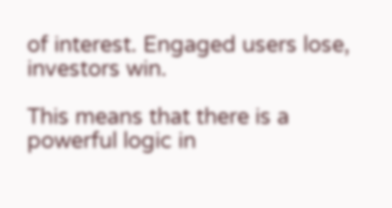of interest. Engaged users lose, investors win.

This means that there is a powerful logic in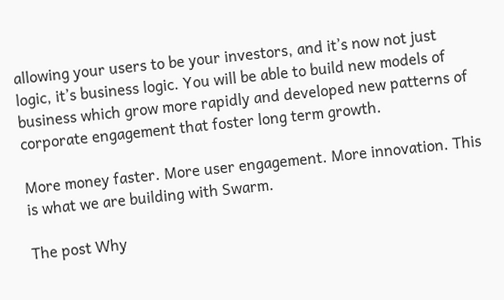allowing your users to be your investors, and it’s now not just logic, it’s business logic. You will be able to build new models of business which grow more rapidly and developed new patterns of corporate engagement that foster long term growth.

More money faster. More user engagement. More innovation. This is what we are building with Swarm.

The post Why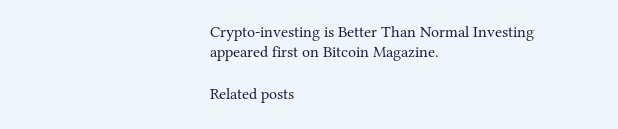Crypto-investing is Better Than Normal Investing appeared first on Bitcoin Magazine.

Related posts